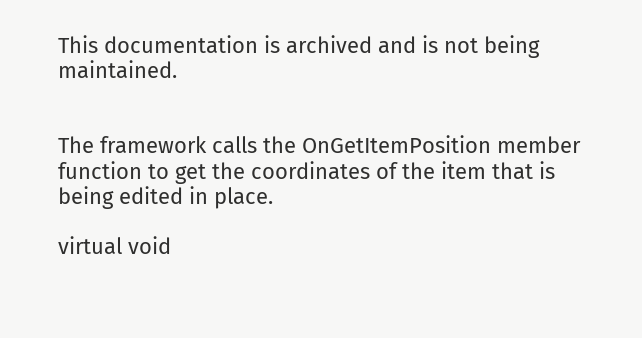This documentation is archived and is not being maintained.


The framework calls the OnGetItemPosition member function to get the coordinates of the item that is being edited in place.

virtual void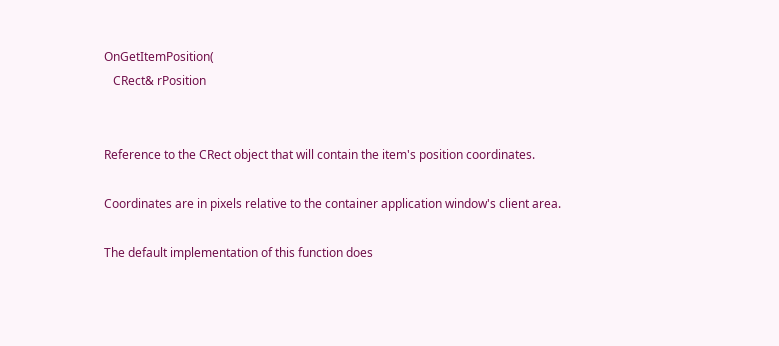OnGetItemPosition(
   CRect& rPosition


Reference to the CRect object that will contain the item's position coordinates.

Coordinates are in pixels relative to the container application window's client area.

The default implementation of this function does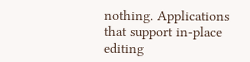nothing. Applications that support in-place editing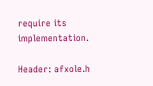require its implementation.

Header: afxole.h